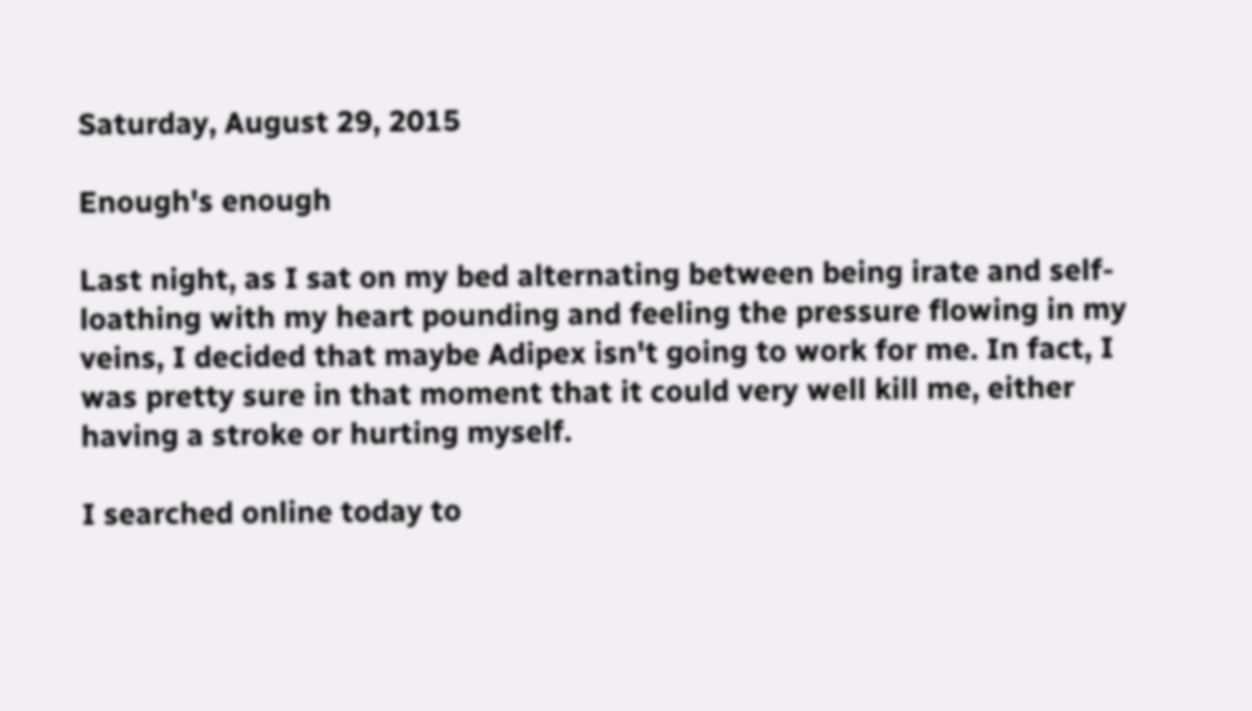Saturday, August 29, 2015

Enough's enough

Last night, as I sat on my bed alternating between being irate and self-loathing with my heart pounding and feeling the pressure flowing in my veins, I decided that maybe Adipex isn't going to work for me. In fact, I was pretty sure in that moment that it could very well kill me, either having a stroke or hurting myself.

I searched online today to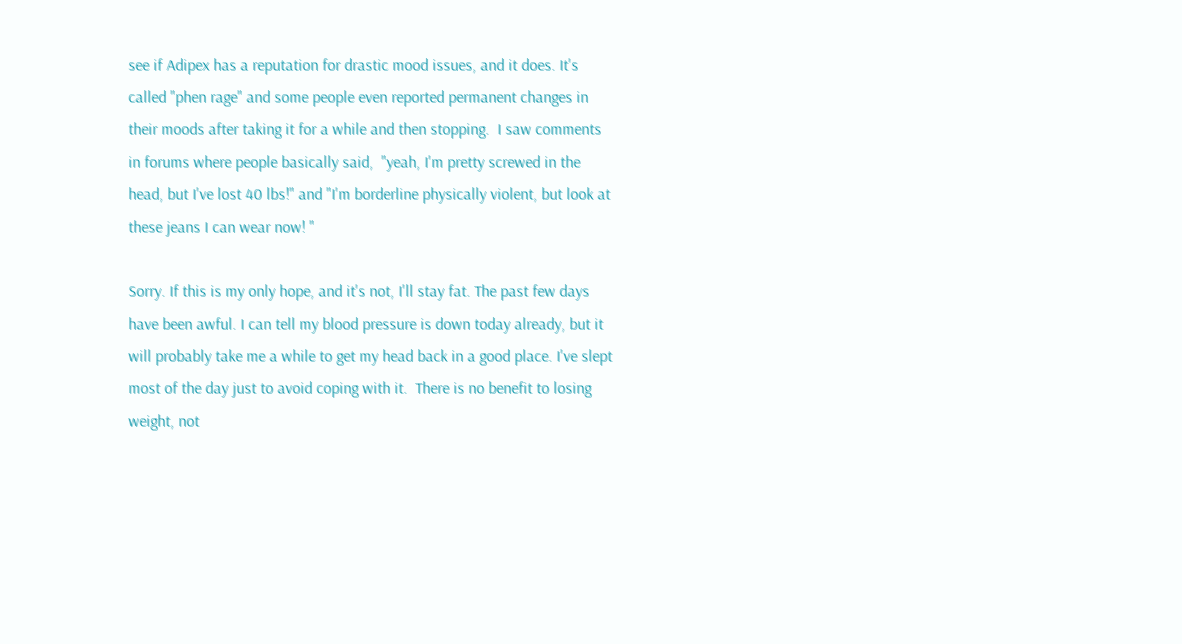see if Adipex has a reputation for drastic mood issues, and it does. It's called "phen rage" and some people even reported permanent changes in their moods after taking it for a while and then stopping.  I saw comments in forums where people basically said,  "yeah, I'm pretty screwed in the head, but I've lost 40 lbs!" and "I'm borderline physically violent, but look at these jeans I can wear now! "

Sorry. If this is my only hope, and it's not, I'll stay fat. The past few days have been awful. I can tell my blood pressure is down today already, but it will probably take me a while to get my head back in a good place. I've slept most of the day just to avoid coping with it.  There is no benefit to losing weight, not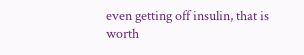even getting off insulin, that is worth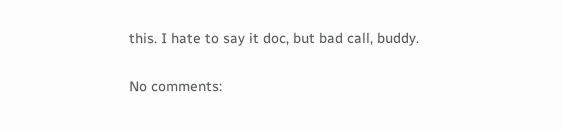this. I hate to say it doc, but bad call, buddy.

No comments: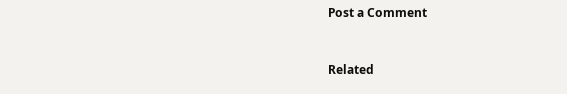Post a Comment


Related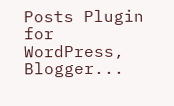Posts Plugin for WordPress, Blogger...